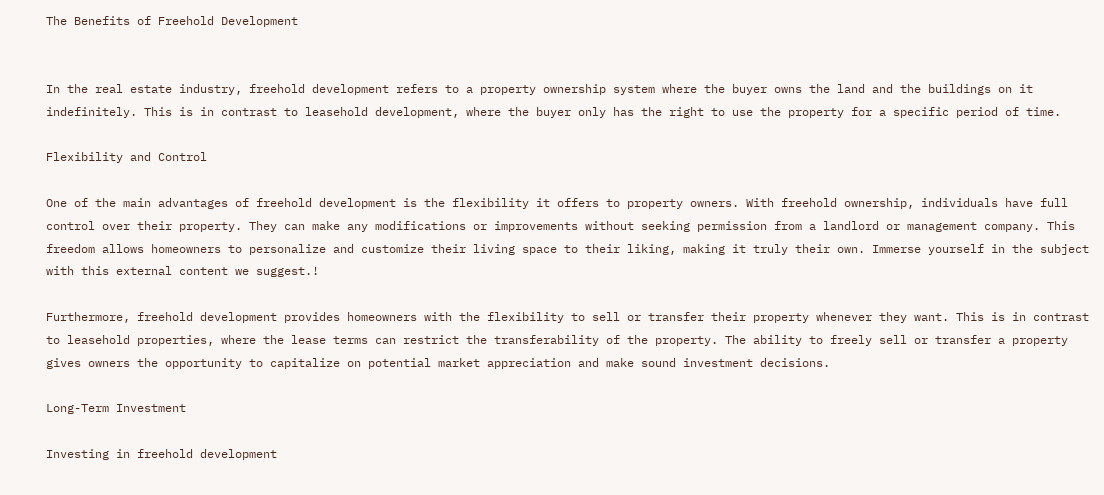The Benefits of Freehold Development


In the real estate industry, freehold development refers to a property ownership system where the buyer owns the land and the buildings on it indefinitely. This is in contrast to leasehold development, where the buyer only has the right to use the property for a specific period of time.

Flexibility and Control

One of the main advantages of freehold development is the flexibility it offers to property owners. With freehold ownership, individuals have full control over their property. They can make any modifications or improvements without seeking permission from a landlord or management company. This freedom allows homeowners to personalize and customize their living space to their liking, making it truly their own. Immerse yourself in the subject with this external content we suggest.!

Furthermore, freehold development provides homeowners with the flexibility to sell or transfer their property whenever they want. This is in contrast to leasehold properties, where the lease terms can restrict the transferability of the property. The ability to freely sell or transfer a property gives owners the opportunity to capitalize on potential market appreciation and make sound investment decisions.

Long-Term Investment

Investing in freehold development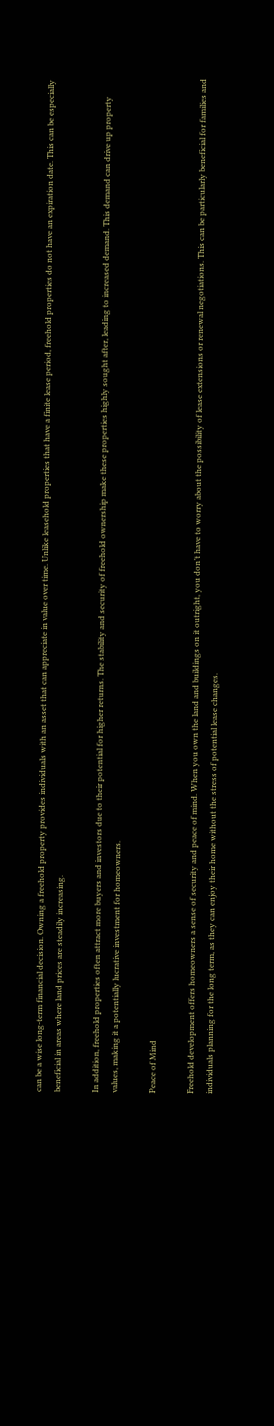can be a wise long-term financial decision. Owning a freehold property provides individuals with an asset that can appreciate in value over time. Unlike leasehold properties that have a finite lease period, freehold properties do not have an expiration date. This can be especially beneficial in areas where land prices are steadily increasing.

In addition, freehold properties often attract more buyers and investors due to their potential for higher returns. The stability and security of freehold ownership make these properties highly sought after, leading to increased demand. This demand can drive up property values, making it a potentially lucrative investment for homeowners.

Peace of Mind

Freehold development offers homeowners a sense of security and peace of mind. When you own the land and buildings on it outright, you don’t have to worry about the possibility of lease extensions or renewal negotiations. This can be particularly beneficial for families and individuals planning for the long term, as they can enjoy their home without the stress of potential lease changes.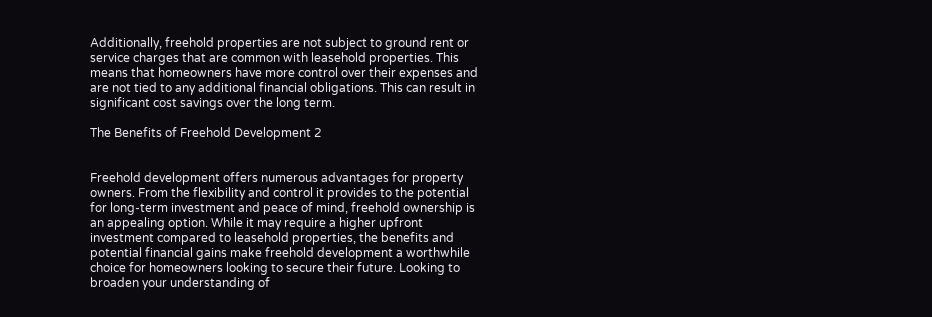Additionally, freehold properties are not subject to ground rent or service charges that are common with leasehold properties. This means that homeowners have more control over their expenses and are not tied to any additional financial obligations. This can result in significant cost savings over the long term.

The Benefits of Freehold Development 2


Freehold development offers numerous advantages for property owners. From the flexibility and control it provides to the potential for long-term investment and peace of mind, freehold ownership is an appealing option. While it may require a higher upfront investment compared to leasehold properties, the benefits and potential financial gains make freehold development a worthwhile choice for homeowners looking to secure their future. Looking to broaden your understanding of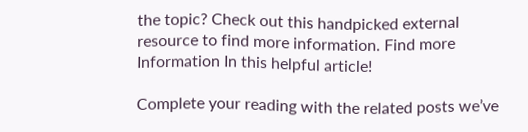the topic? Check out this handpicked external resource to find more information. Find more Information In this helpful article!

Complete your reading with the related posts we’ve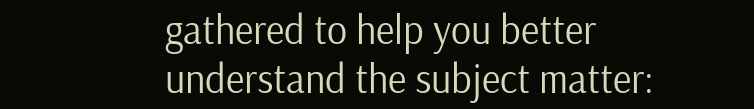gathered to help you better understand the subject matter: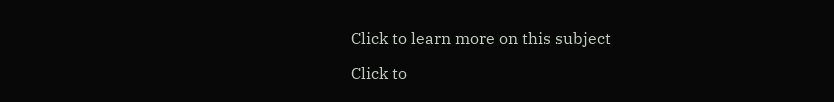Click to learn more on this subject

Click to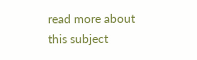read more about this subject